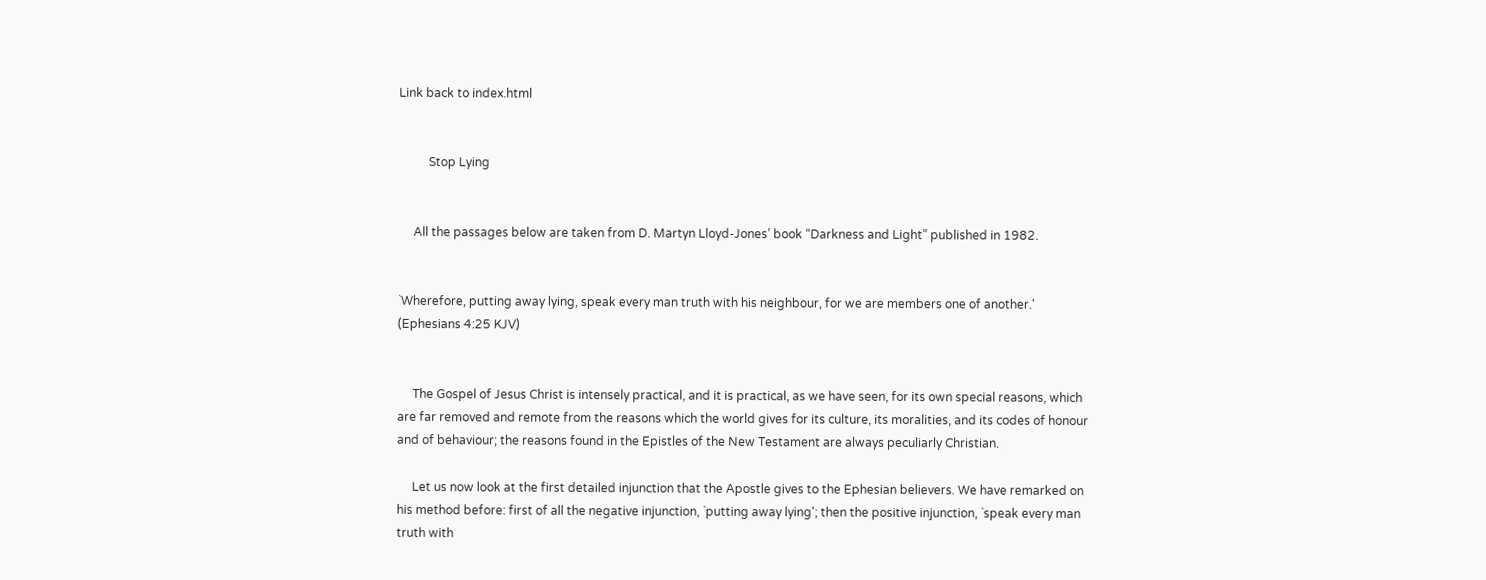Link back to index.html


          Stop Lying


     All the passages below are taken from D. Martyn Lloyd-Jones’ book “Darkness and Light” published in 1982.


`Wherefore, putting away lying, speak every man truth with his neighbour, for we are members one of another.' (Ephesians 4:25 KJV)


     The Gospel of Jesus Christ is intensely practical, and it is practical, as we have seen, for its own special reasons, which are far removed and remote from the reasons which the world gives for its culture, its moralities, and its codes of honour and of behaviour; the reasons found in the Epistles of the New Testament are always peculiarly Christian.

     Let us now look at the first detailed injunction that the Apostle gives to the Ephesian believers. We have remarked on his method before: first of all the negative injunction, `putting away lying'; then the positive injunction, `speak every man truth with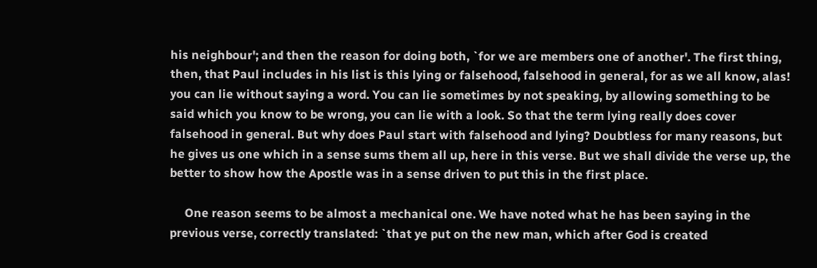his neighbour'; and then the reason for doing both, `for we are members one of another'. The first thing, then, that Paul includes in his list is this lying or falsehood, falsehood in general, for as we all know, alas! you can lie without saying a word. You can lie sometimes by not speaking, by allowing something to be said which you know to be wrong, you can lie with a look. So that the term lying really does cover falsehood in general. But why does Paul start with falsehood and lying? Doubtless for many reasons, but he gives us one which in a sense sums them all up, here in this verse. But we shall divide the verse up, the better to show how the Apostle was in a sense driven to put this in the first place.

     One reason seems to be almost a mechanical one. We have noted what he has been saying in the previous verse, correctly translated: `that ye put on the new man, which after God is created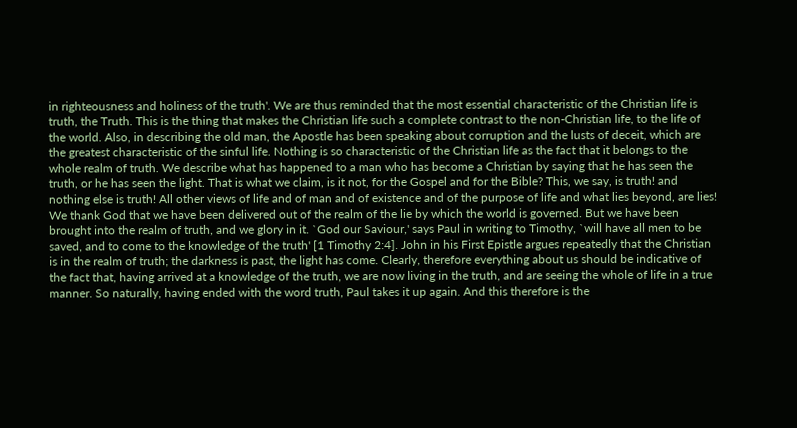in righteousness and holiness of the truth'. We are thus reminded that the most essential characteristic of the Christian life is truth, the Truth. This is the thing that makes the Christian life such a complete contrast to the non-Christian life, to the life of the world. Also, in describing the old man, the Apostle has been speaking about corruption and the lusts of deceit, which are the greatest characteristic of the sinful life. Nothing is so characteristic of the Christian life as the fact that it belongs to the whole realm of truth. We describe what has happened to a man who has become a Christian by saying that he has seen the truth, or he has seen the light. That is what we claim, is it not, for the Gospel and for the Bible? This, we say, is truth! and nothing else is truth! All other views of life and of man and of existence and of the purpose of life and what lies beyond, are lies! We thank God that we have been delivered out of the realm of the lie by which the world is governed. But we have been brought into the realm of truth, and we glory in it. `God our Saviour,' says Paul in writing to Timothy, `will have all men to be saved, and to come to the knowledge of the truth' [1 Timothy 2:4]. John in his First Epistle argues repeatedly that the Christian is in the realm of truth; the darkness is past, the light has come. Clearly, therefore everything about us should be indicative of the fact that, having arrived at a knowledge of the truth, we are now living in the truth, and are seeing the whole of life in a true manner. So naturally, having ended with the word truth, Paul takes it up again. And this therefore is the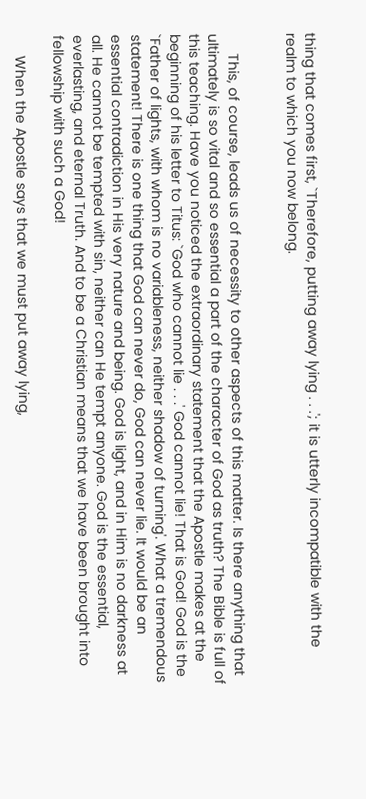thing that comes first, `Therefore, putting away lying . . .'; it is utterly incompatible with the realm to which you now belong.


     This, of course, leads us of necessity to other aspects of this matter. Is there anything that ultimately is so vital and so essential a part of the character of God as truth? The Bible is full of this teaching. Have you noticed the extraordinary statement that the Apostle makes at the beginning of his letter to Titus: `God who cannot lie . . .' God cannot lie! That is God! God is the `Father of lights, with whom is no variableness, neither shadow of turning'. What a tremendous statement! There is one thing that God can never do, God can never lie. It would be an essential contradiction in His very nature and being. God is light, and in Him is no darkness at all. He cannot be tempted with sin, neither can He tempt anyone. God is the essential, everlasting, and eternal Truth. And to be a Christian means that we have been brought into fellowship with such a God!

     When the Apostle says that we must put away lying,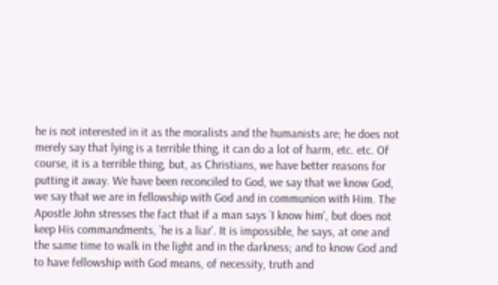he is not interested in it as the moralists and the humanists are; he does not merely say that lying is a terrible thing, it can do a lot of harm, etc. etc. Of course, it is a terrible thing, but, as Christians, we have better reasons for putting it away. We have been reconciled to God, we say that we know God, we say that we are in fellowship with God and in communion with Him. The Apostle John stresses the fact that if a man says `I know him', but does not keep His commandments, `he is a liar'. It is impossible, he says, at one and the same time to walk in the light and in the darkness; and to know God and to have fellowship with God means, of necessity, truth and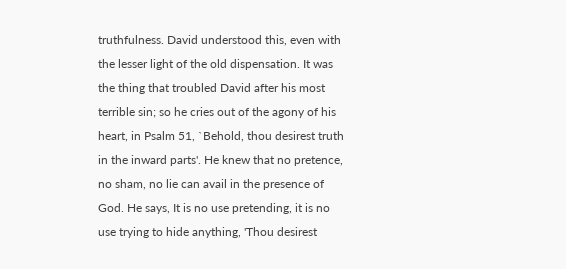truthfulness. David understood this, even with the lesser light of the old dispensation. It was the thing that troubled David after his most terrible sin; so he cries out of the agony of his heart, in Psalm 51, `Behold, thou desirest truth in the inward parts'. He knew that no pretence, no sham, no lie can avail in the presence of God. He says, It is no use pretending, it is no use trying to hide anything, 'Thou desirest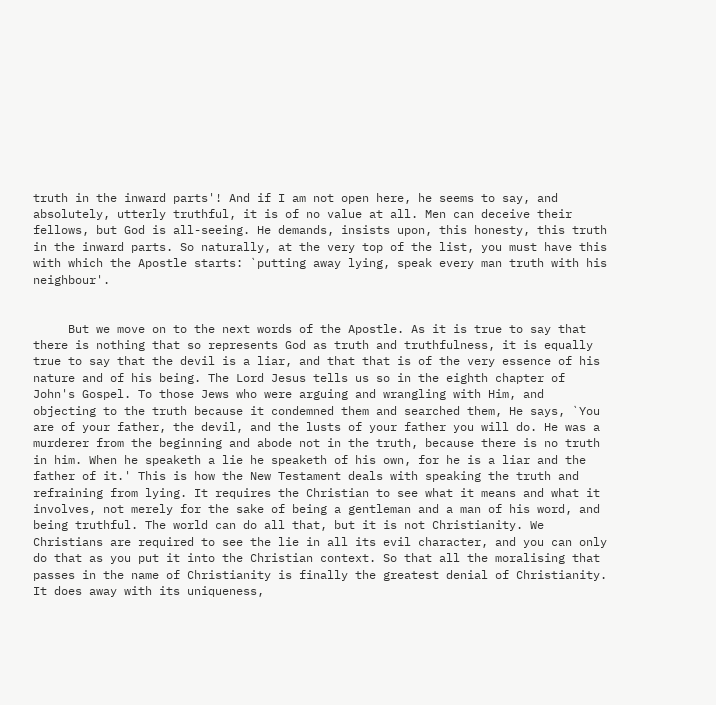truth in the inward parts'! And if I am not open here, he seems to say, and absolutely, utterly truthful, it is of no value at all. Men can deceive their fellows, but God is all-seeing. He demands, insists upon, this honesty, this truth in the inward parts. So naturally, at the very top of the list, you must have this with which the Apostle starts: `putting away lying, speak every man truth with his neighbour'.


     But we move on to the next words of the Apostle. As it is true to say that there is nothing that so represents God as truth and truthfulness, it is equally true to say that the devil is a liar, and that that is of the very essence of his nature and of his being. The Lord Jesus tells us so in the eighth chapter of John's Gospel. To those Jews who were arguing and wrangling with Him, and objecting to the truth because it condemned them and searched them, He says, `You are of your father, the devil, and the lusts of your father you will do. He was a murderer from the beginning and abode not in the truth, because there is no truth in him. When he speaketh a lie he speaketh of his own, for he is a liar and the father of it.' This is how the New Testament deals with speaking the truth and refraining from lying. It requires the Christian to see what it means and what it involves, not merely for the sake of being a gentleman and a man of his word, and being truthful. The world can do all that, but it is not Christianity. We Christians are required to see the lie in all its evil character, and you can only do that as you put it into the Christian context. So that all the moralising that passes in the name of Christianity is finally the greatest denial of Christianity. It does away with its uniqueness,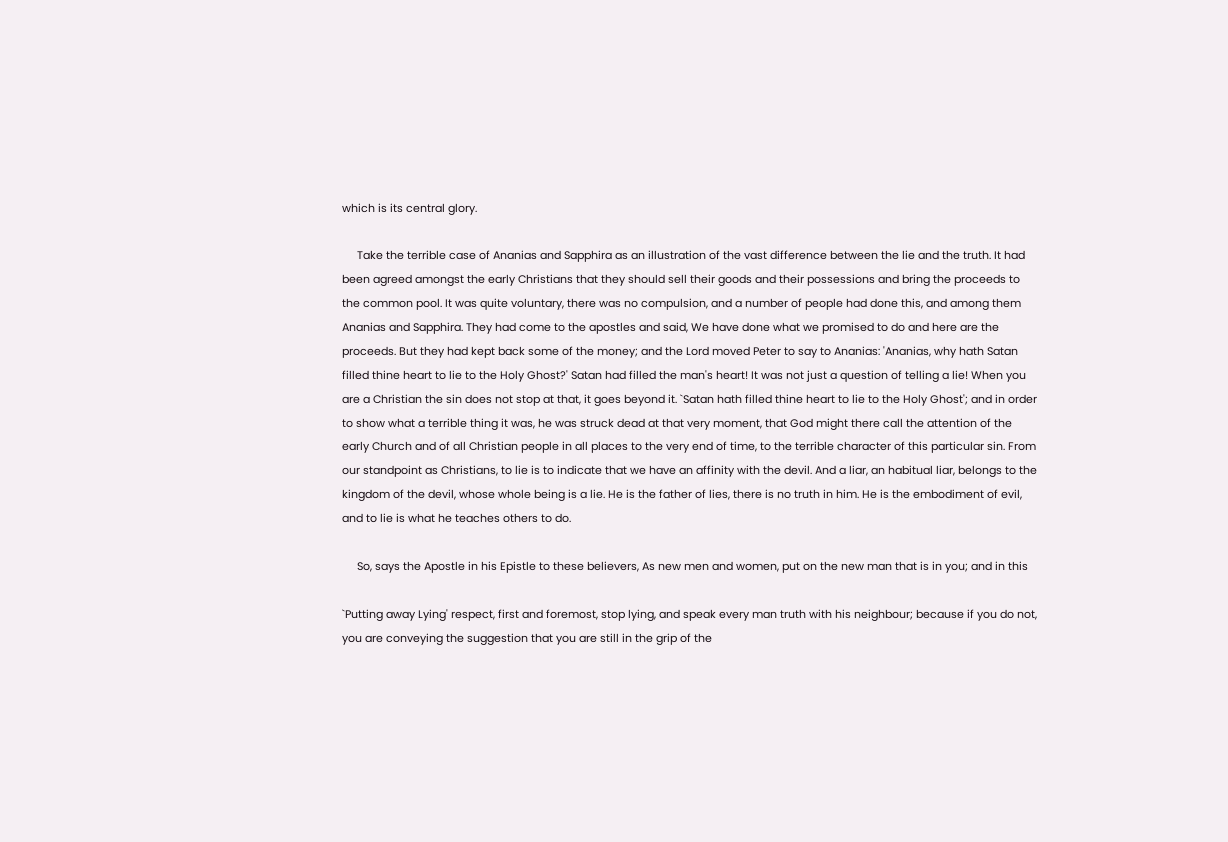which is its central glory.

     Take the terrible case of Ananias and Sapphira as an illustration of the vast difference between the lie and the truth. It had been agreed amongst the early Christians that they should sell their goods and their possessions and bring the proceeds to the common pool. It was quite voluntary, there was no compulsion, and a number of people had done this, and among them Ananias and Sapphira. They had come to the apostles and said, We have done what we promised to do and here are the proceeds. But they had kept back some of the money; and the Lord moved Peter to say to Ananias: 'Ananias, why hath Satan filled thine heart to lie to the Holy Ghost?' Satan had filled the man's heart! It was not just a question of telling a lie! When you are a Christian the sin does not stop at that, it goes beyond it. `Satan hath filled thine heart to lie to the Holy Ghost'; and in order to show what a terrible thing it was, he was struck dead at that very moment, that God might there call the attention of the early Church and of all Christian people in all places to the very end of time, to the terrible character of this particular sin. From our standpoint as Christians, to lie is to indicate that we have an affinity with the devil. And a liar, an habitual liar, belongs to the kingdom of the devil, whose whole being is a lie. He is the father of lies, there is no truth in him. He is the embodiment of evil, and to lie is what he teaches others to do.

     So, says the Apostle in his Epistle to these believers, As new men and women, put on the new man that is in you; and in this

`Putting away Lying' respect, first and foremost, stop lying, and speak every man truth with his neighbour; because if you do not, you are conveying the suggestion that you are still in the grip of the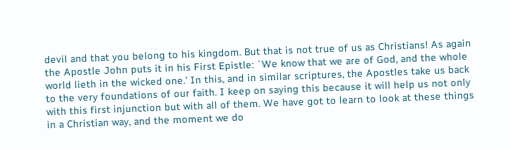devil and that you belong to his kingdom. But that is not true of us as Christians! As again the Apostle John puts it in his First Epistle: `We know that we are of God, and the whole world lieth in the wicked one.' In this, and in similar scriptures, the Apostles take us back to the very foundations of our faith. I keep on saying this because it will help us not only with this first injunction but with all of them. We have got to learn to look at these things in a Christian way, and the moment we do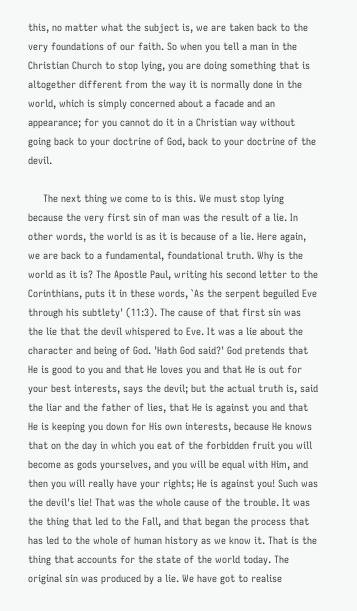this, no matter what the subject is, we are taken back to the very foundations of our faith. So when you tell a man in the Christian Church to stop lying, you are doing something that is altogether different from the way it is normally done in the world, which is simply concerned about a facade and an appearance; for you cannot do it in a Christian way without going back to your doctrine of God, back to your doctrine of the devil.

     The next thing we come to is this. We must stop lying because the very first sin of man was the result of a lie. In other words, the world is as it is because of a lie. Here again, we are back to a fundamental, foundational truth. Why is the world as it is? The Apostle Paul, writing his second letter to the Corinthians, puts it in these words, `As the serpent beguiled Eve through his subtlety' (11:3). The cause of that first sin was the lie that the devil whispered to Eve. It was a lie about the character and being of God. 'Hath God said?' God pretends that He is good to you and that He loves you and that He is out for your best interests, says the devil; but the actual truth is, said the liar and the father of lies, that He is against you and that He is keeping you down for His own interests, because He knows that on the day in which you eat of the forbidden fruit you will become as gods yourselves, and you will be equal with Him, and then you will really have your rights; He is against you! Such was the devil's lie! That was the whole cause of the trouble. It was the thing that led to the Fall, and that began the process that has led to the whole of human history as we know it. That is the thing that accounts for the state of the world today. The original sin was produced by a lie. We have got to realise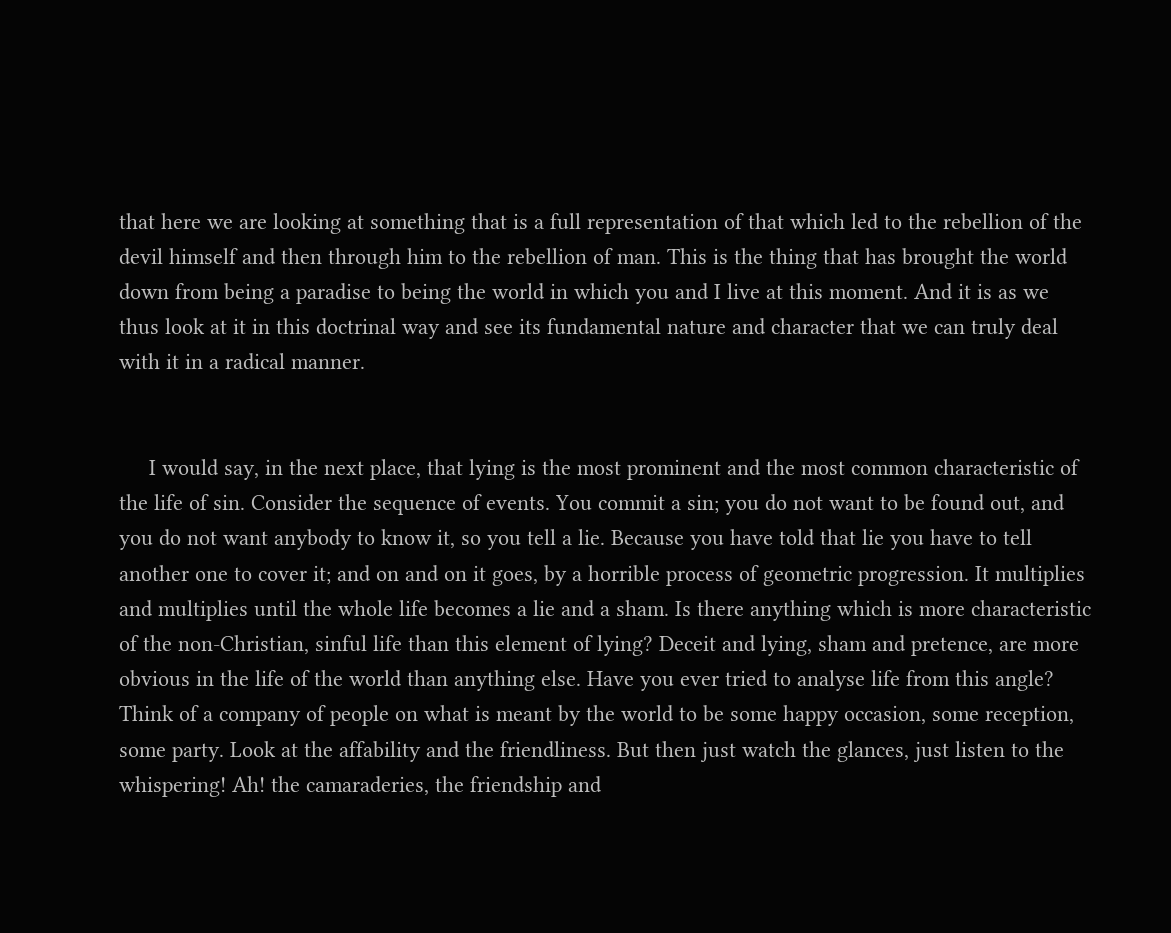that here we are looking at something that is a full representation of that which led to the rebellion of the devil himself and then through him to the rebellion of man. This is the thing that has brought the world down from being a paradise to being the world in which you and I live at this moment. And it is as we thus look at it in this doctrinal way and see its fundamental nature and character that we can truly deal with it in a radical manner.


     I would say, in the next place, that lying is the most prominent and the most common characteristic of the life of sin. Consider the sequence of events. You commit a sin; you do not want to be found out, and you do not want anybody to know it, so you tell a lie. Because you have told that lie you have to tell another one to cover it; and on and on it goes, by a horrible process of geometric progression. It multiplies and multiplies until the whole life becomes a lie and a sham. Is there anything which is more characteristic of the non-Christian, sinful life than this element of lying? Deceit and lying, sham and pretence, are more obvious in the life of the world than anything else. Have you ever tried to analyse life from this angle? Think of a company of people on what is meant by the world to be some happy occasion, some reception, some party. Look at the affability and the friendliness. But then just watch the glances, just listen to the whispering! Ah! the camaraderies, the friendship and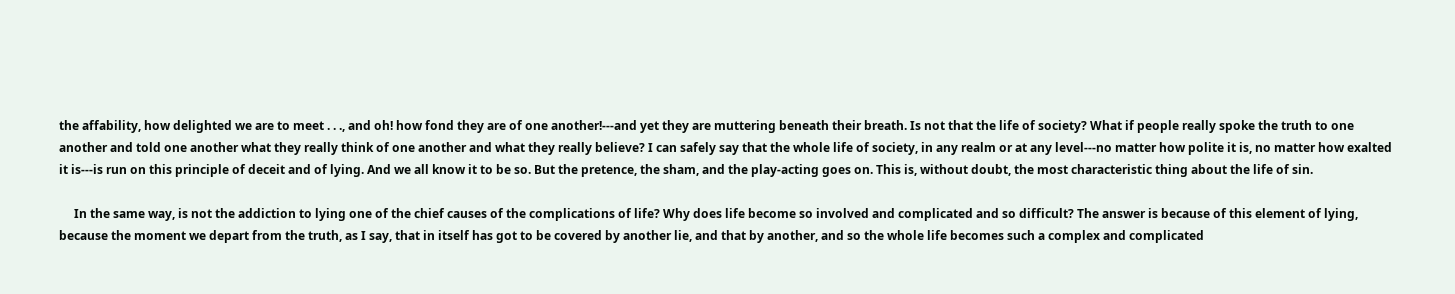the affability, how delighted we are to meet . . ., and oh! how fond they are of one another!---and yet they are muttering beneath their breath. Is not that the life of society? What if people really spoke the truth to one another and told one another what they really think of one another and what they really believe? I can safely say that the whole life of society, in any realm or at any level---no matter how polite it is, no matter how exalted it is---is run on this principle of deceit and of lying. And we all know it to be so. But the pretence, the sham, and the play-acting goes on. This is, without doubt, the most characteristic thing about the life of sin.

     In the same way, is not the addiction to lying one of the chief causes of the complications of life? Why does life become so involved and complicated and so difficult? The answer is because of this element of lying, because the moment we depart from the truth, as I say, that in itself has got to be covered by another lie, and that by another, and so the whole life becomes such a complex and complicated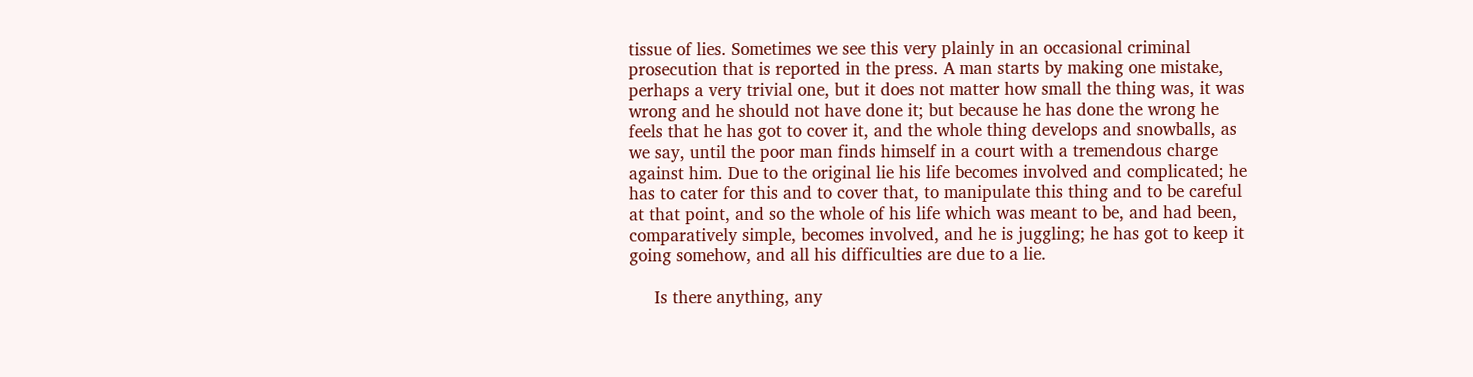tissue of lies. Sometimes we see this very plainly in an occasional criminal prosecution that is reported in the press. A man starts by making one mistake, perhaps a very trivial one, but it does not matter how small the thing was, it was wrong and he should not have done it; but because he has done the wrong he feels that he has got to cover it, and the whole thing develops and snowballs, as we say, until the poor man finds himself in a court with a tremendous charge against him. Due to the original lie his life becomes involved and complicated; he has to cater for this and to cover that, to manipulate this thing and to be careful at that point, and so the whole of his life which was meant to be, and had been, comparatively simple, becomes involved, and he is juggling; he has got to keep it going somehow, and all his difficulties are due to a lie.

     Is there anything, any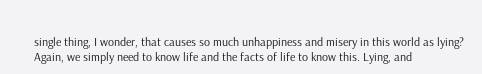single thing, I wonder, that causes so much unhappiness and misery in this world as lying? Again, we simply need to know life and the facts of life to know this. Lying, and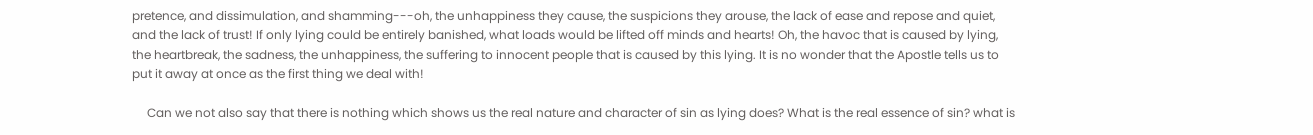pretence, and dissimulation, and shamming---oh, the unhappiness they cause, the suspicions they arouse, the lack of ease and repose and quiet, and the lack of trust! If only lying could be entirely banished, what loads would be lifted off minds and hearts! Oh, the havoc that is caused by lying, the heartbreak, the sadness, the unhappiness, the suffering to innocent people that is caused by this lying. It is no wonder that the Apostle tells us to put it away at once as the first thing we deal with!

     Can we not also say that there is nothing which shows us the real nature and character of sin as lying does? What is the real essence of sin? what is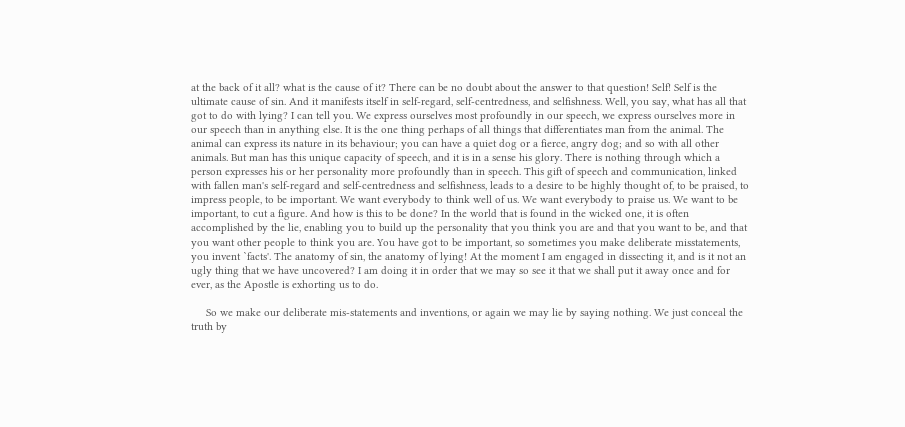at the back of it all? what is the cause of it? There can be no doubt about the answer to that question! Self! Self is the ultimate cause of sin. And it manifests itself in self-regard, self-centredness, and selfishness. Well, you say, what has all that got to do with lying? I can tell you. We express ourselves most profoundly in our speech, we express ourselves more in our speech than in anything else. It is the one thing perhaps of all things that differentiates man from the animal. The animal can express its nature in its behaviour; you can have a quiet dog or a fierce, angry dog; and so with all other animals. But man has this unique capacity of speech, and it is in a sense his glory. There is nothing through which a person expresses his or her personality more profoundly than in speech. This gift of speech and communication, linked with fallen man's self-regard and self-centredness and selfishness, leads to a desire to be highly thought of, to be praised, to impress people, to be important. We want everybody to think well of us. We want everybody to praise us. We want to be important, to cut a figure. And how is this to be done? In the world that is found in the wicked one, it is often accomplished by the lie, enabling you to build up the personality that you think you are and that you want to be, and that you want other people to think you are. You have got to be important, so sometimes you make deliberate misstatements, you invent `facts'. The anatomy of sin, the anatomy of lying! At the moment I am engaged in dissecting it, and is it not an ugly thing that we have uncovered? I am doing it in order that we may so see it that we shall put it away once and for ever, as the Apostle is exhorting us to do.

     So we make our deliberate mis-statements and inventions, or again we may lie by saying nothing. We just conceal the truth by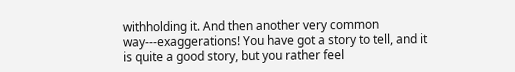withholding it. And then another very common way---exaggerations! You have got a story to tell, and it is quite a good story, but you rather feel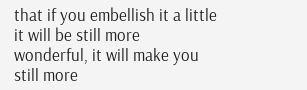that if you embellish it a little it will be still more wonderful, it will make you still more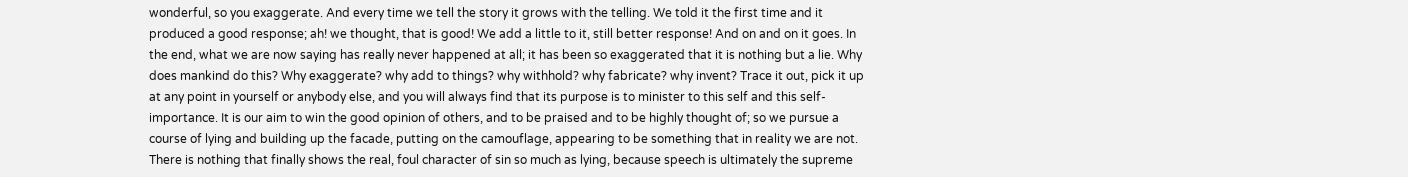wonderful, so you exaggerate. And every time we tell the story it grows with the telling. We told it the first time and it produced a good response; ah! we thought, that is good! We add a little to it, still better response! And on and on it goes. In the end, what we are now saying has really never happened at all; it has been so exaggerated that it is nothing but a lie. Why does mankind do this? Why exaggerate? why add to things? why withhold? why fabricate? why invent? Trace it out, pick it up at any point in yourself or anybody else, and you will always find that its purpose is to minister to this self and this self-importance. It is our aim to win the good opinion of others, and to be praised and to be highly thought of; so we pursue a course of lying and building up the facade, putting on the camouflage, appearing to be something that in reality we are not. There is nothing that finally shows the real, foul character of sin so much as lying, because speech is ultimately the supreme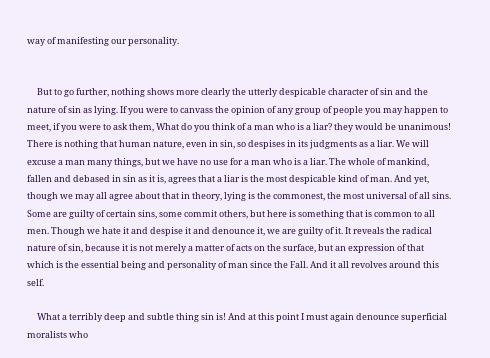way of manifesting our personality.


     But to go further, nothing shows more clearly the utterly despicable character of sin and the nature of sin as lying. If you were to canvass the opinion of any group of people you may happen to meet, if you were to ask them, What do you think of a man who is a liar? they would be unanimous! There is nothing that human nature, even in sin, so despises in its judgments as a liar. We will excuse a man many things, but we have no use for a man who is a liar. The whole of mankind, fallen and debased in sin as it is, agrees that a liar is the most despicable kind of man. And yet, though we may all agree about that in theory, lying is the commonest, the most universal of all sins. Some are guilty of certain sins, some commit others, but here is something that is common to all men. Though we hate it and despise it and denounce it, we are guilty of it. It reveals the radical nature of sin, because it is not merely a matter of acts on the surface, but an expression of that which is the essential being and personality of man since the Fall. And it all revolves around this self.

     What a terribly deep and subtle thing sin is! And at this point I must again denounce superficial moralists who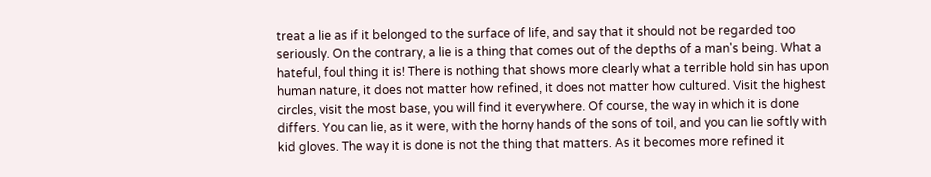treat a lie as if it belonged to the surface of life, and say that it should not be regarded too seriously. On the contrary, a lie is a thing that comes out of the depths of a man's being. What a hateful, foul thing it is! There is nothing that shows more clearly what a terrible hold sin has upon human nature, it does not matter how refined, it does not matter how cultured. Visit the highest circles, visit the most base, you will find it everywhere. Of course, the way in which it is done differs. You can lie, as it were, with the horny hands of the sons of toil, and you can lie softly with kid gloves. The way it is done is not the thing that matters. As it becomes more refined it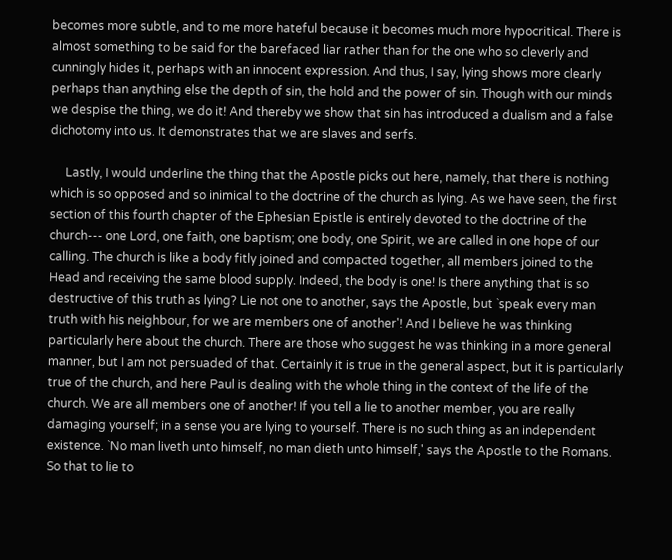becomes more subtle, and to me more hateful because it becomes much more hypocritical. There is almost something to be said for the barefaced liar rather than for the one who so cleverly and cunningly hides it, perhaps with an innocent expression. And thus, I say, lying shows more clearly perhaps than anything else the depth of sin, the hold and the power of sin. Though with our minds we despise the thing, we do it! And thereby we show that sin has introduced a dualism and a false dichotomy into us. It demonstrates that we are slaves and serfs.

     Lastly, I would underline the thing that the Apostle picks out here, namely, that there is nothing which is so opposed and so inimical to the doctrine of the church as lying. As we have seen, the first section of this fourth chapter of the Ephesian Epistle is entirely devoted to the doctrine of the church--- one Lord, one faith, one baptism; one body, one Spirit, we are called in one hope of our calling. The church is like a body fitly joined and compacted together, all members joined to the Head and receiving the same blood supply. Indeed, the body is one! Is there anything that is so destructive of this truth as lying? Lie not one to another, says the Apostle, but `speak every man truth with his neighbour, for we are members one of another'! And I believe he was thinking particularly here about the church. There are those who suggest he was thinking in a more general manner, but I am not persuaded of that. Certainly it is true in the general aspect, but it is particularly true of the church, and here Paul is dealing with the whole thing in the context of the life of the church. We are all members one of another! If you tell a lie to another member, you are really damaging yourself; in a sense you are lying to yourself. There is no such thing as an independent existence. `No man liveth unto himself, no man dieth unto himself,' says the Apostle to the Romans. So that to lie to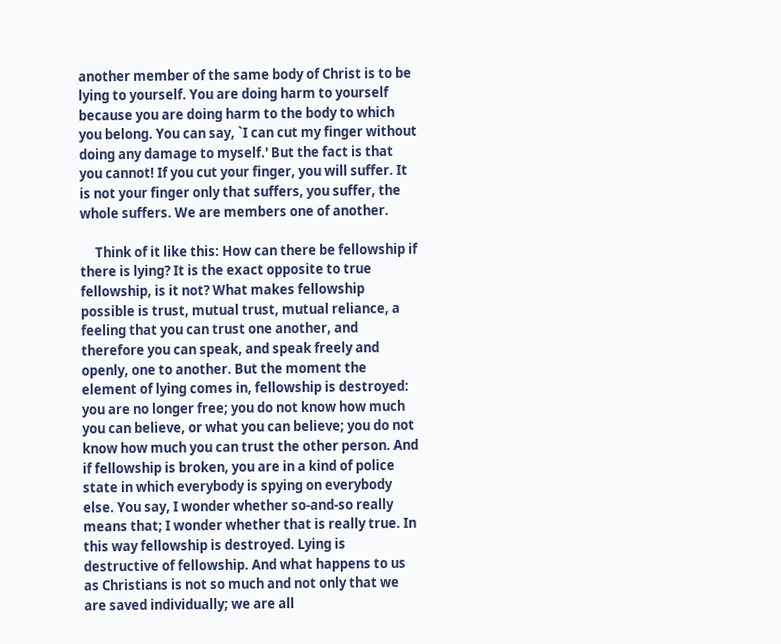another member of the same body of Christ is to be lying to yourself. You are doing harm to yourself because you are doing harm to the body to which you belong. You can say, `I can cut my finger without doing any damage to myself.' But the fact is that you cannot! If you cut your finger, you will suffer. It is not your finger only that suffers, you suffer, the whole suffers. We are members one of another.

     Think of it like this: How can there be fellowship if there is lying? It is the exact opposite to true fellowship, is it not? What makes fellowship possible is trust, mutual trust, mutual reliance, a feeling that you can trust one another, and therefore you can speak, and speak freely and openly, one to another. But the moment the element of lying comes in, fellowship is destroyed: you are no longer free; you do not know how much you can believe, or what you can believe; you do not know how much you can trust the other person. And if fellowship is broken, you are in a kind of police state in which everybody is spying on everybody else. You say, I wonder whether so-and-so really means that; I wonder whether that is really true. In this way fellowship is destroyed. Lying is destructive of fellowship. And what happens to us as Christians is not so much and not only that we are saved individually; we are all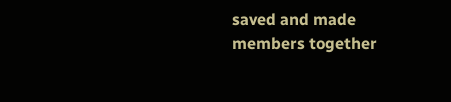saved and made members together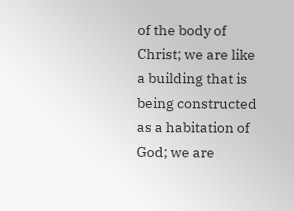of the body of Christ; we are like a building that is being constructed as a habitation of God; we are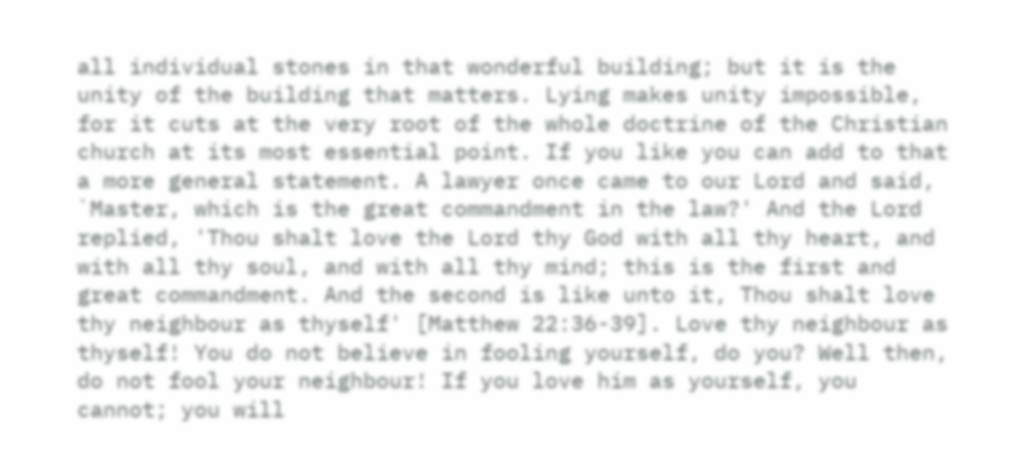all individual stones in that wonderful building; but it is the unity of the building that matters. Lying makes unity impossible, for it cuts at the very root of the whole doctrine of the Christian church at its most essential point. If you like you can add to that a more general statement. A lawyer once came to our Lord and said, `Master, which is the great commandment in the law?' And the Lord replied, 'Thou shalt love the Lord thy God with all thy heart, and with all thy soul, and with all thy mind; this is the first and great commandment. And the second is like unto it, Thou shalt love thy neighbour as thyself' [Matthew 22:36-39]. Love thy neighbour as thyself! You do not believe in fooling yourself, do you? Well then, do not fool your neighbour! If you love him as yourself, you cannot; you will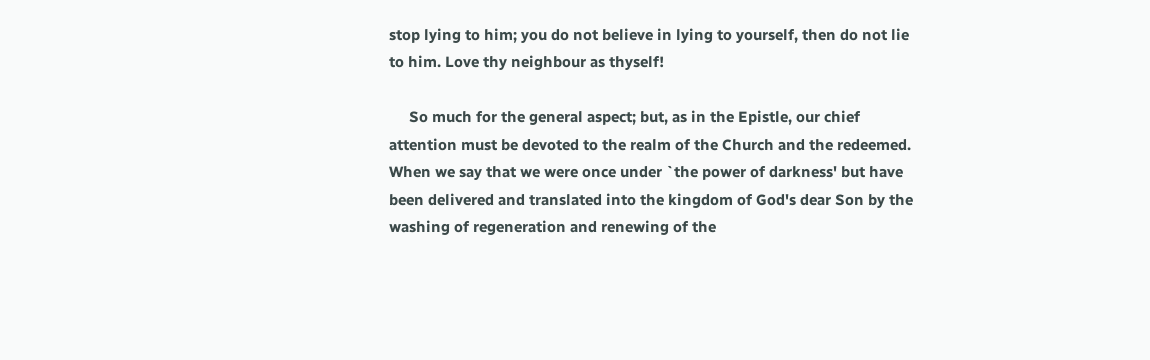stop lying to him; you do not believe in lying to yourself, then do not lie to him. Love thy neighbour as thyself!

     So much for the general aspect; but, as in the Epistle, our chief attention must be devoted to the realm of the Church and the redeemed. When we say that we were once under `the power of darkness' but have been delivered and translated into the kingdom of God's dear Son by the washing of regeneration and renewing of the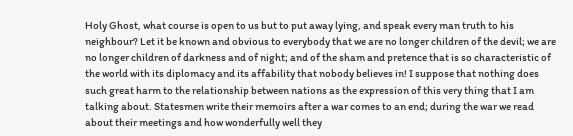Holy Ghost, what course is open to us but to put away lying, and speak every man truth to his neighbour? Let it be known and obvious to everybody that we are no longer children of the devil; we are no longer children of darkness and of night; and of the sham and pretence that is so characteristic of the world with its diplomacy and its affability that nobody believes in! I suppose that nothing does such great harm to the relationship between nations as the expression of this very thing that I am talking about. Statesmen write their memoirs after a war comes to an end; during the war we read about their meetings and how wonderfully well they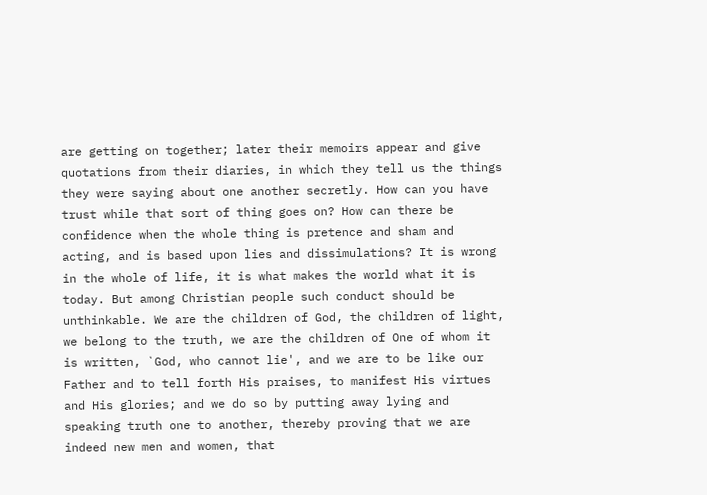are getting on together; later their memoirs appear and give quotations from their diaries, in which they tell us the things they were saying about one another secretly. How can you have trust while that sort of thing goes on? How can there be confidence when the whole thing is pretence and sham and acting, and is based upon lies and dissimulations? It is wrong in the whole of life, it is what makes the world what it is today. But among Christian people such conduct should be unthinkable. We are the children of God, the children of light, we belong to the truth, we are the children of One of whom it is written, `God, who cannot lie', and we are to be like our Father and to tell forth His praises, to manifest His virtues and His glories; and we do so by putting away lying and speaking truth one to another, thereby proving that we are indeed new men and women, that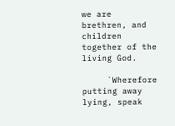we are brethren, and children together of the living God.

     `Wherefore putting away lying, speak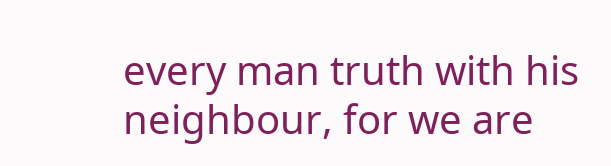every man truth with his neighbour, for we are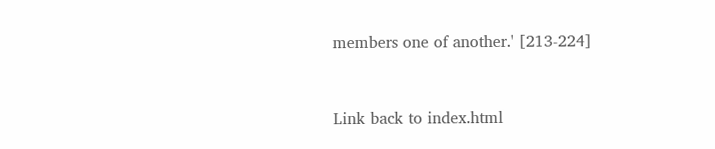members one of another.' [213-224]


Link back to index.html